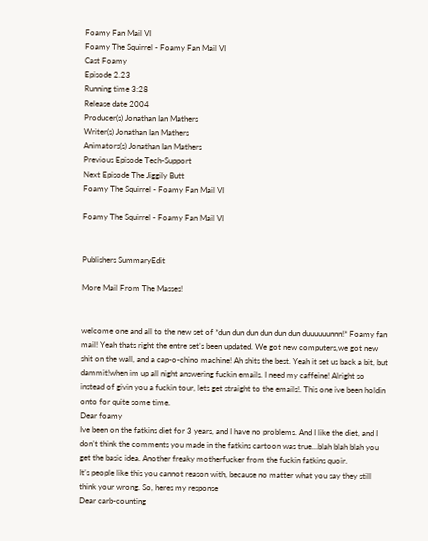Foamy Fan Mail VI
Foamy The Squirrel - Foamy Fan Mail VI
Cast Foamy
Episode 2.23
Running time 3:28
Release date 2004
Producer(s) Jonathan Ian Mathers
Writer(s) Jonathan Ian Mathers
Animators(s) Jonathan Ian Mathers
Previous Episode Tech-Support
Next Episode The Jiggily Butt
Foamy The Squirrel - Foamy Fan Mail VI

Foamy The Squirrel - Foamy Fan Mail VI


Publishers SummaryEdit

More Mail From The Masses!


welcome one and all to the new set of *dun dun dun dun dun dun duuuuuunnn!* Foamy fan mail! Yeah thats right the entre set’s been updated. We got new computers,we got new shit on the wall, and a cap-o-chino machine! Ah shits the best. Yeah it set us back a bit, but dammit!when im up all night answering fuckin emails. I need my caffeine! Alright so instead of givin you a fuckin tour, lets get straight to the emails!. This one ive been holdin onto for quite some time.
Dear foamy
Ive been on the fatkins diet for 3 years, and I have no problems. And I like the diet, and I don’t think the comments you made in the fatkins cartoon was true…blah blah blah you get the basic idea. Another freaky motherfucker from the fuckin fatkins quoir.
It’s people like this you cannot reason with, because no matter what you say they still think your wrong. So, heres my response
Dear carb-counting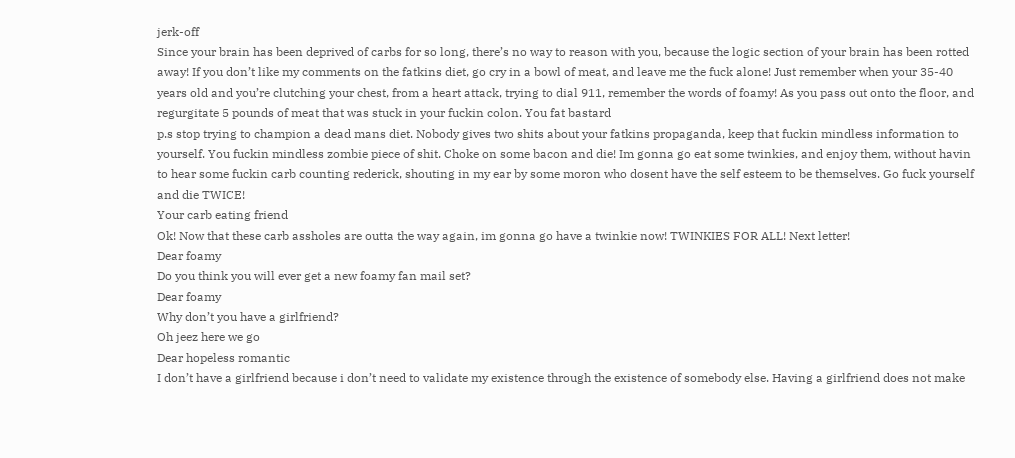jerk-off
Since your brain has been deprived of carbs for so long, there’s no way to reason with you, because the logic section of your brain has been rotted away! If you don’t like my comments on the fatkins diet, go cry in a bowl of meat, and leave me the fuck alone! Just remember when your 35-40 years old and you’re clutching your chest, from a heart attack, trying to dial 911, remember the words of foamy! As you pass out onto the floor, and regurgitate 5 pounds of meat that was stuck in your fuckin colon. You fat bastard
p.s stop trying to champion a dead mans diet. Nobody gives two shits about your fatkins propaganda, keep that fuckin mindless information to yourself. You fuckin mindless zombie piece of shit. Choke on some bacon and die! Im gonna go eat some twinkies, and enjoy them, without havin to hear some fuckin carb counting rederick, shouting in my ear by some moron who dosent have the self esteem to be themselves. Go fuck yourself and die TWICE!
Your carb eating friend
Ok! Now that these carb assholes are outta the way again, im gonna go have a twinkie now! TWINKIES FOR ALL! Next letter!
Dear foamy
Do you think you will ever get a new foamy fan mail set?
Dear foamy
Why don’t you have a girlfriend?
Oh jeez here we go
Dear hopeless romantic
I don’t have a girlfriend because i don’t need to validate my existence through the existence of somebody else. Having a girlfriend does not make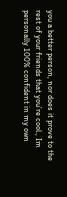you a better person, nor does it prove to the rest of your friends that you’re cool., Im personally 100% confident in my own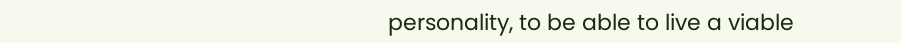personality, to be able to live a viable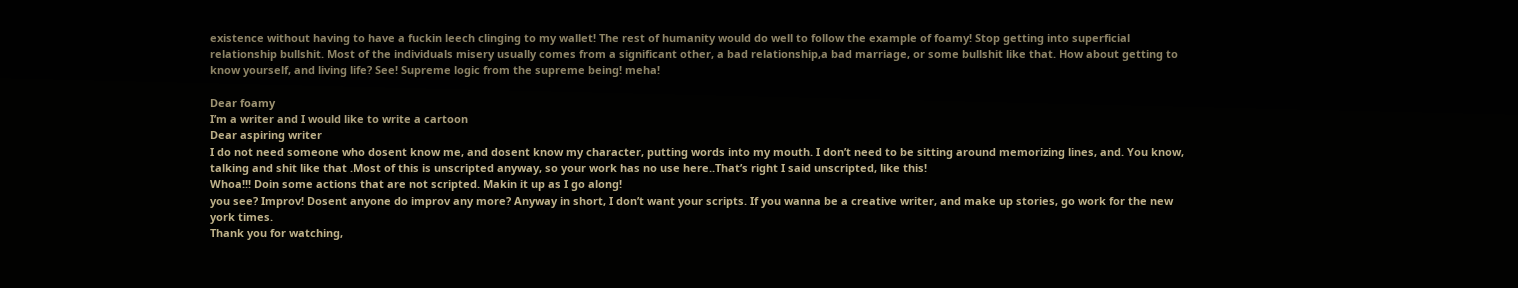existence without having to have a fuckin leech clinging to my wallet! The rest of humanity would do well to follow the example of foamy! Stop getting into superficial relationship bullshit. Most of the individuals misery usually comes from a significant other, a bad relationship,a bad marriage, or some bullshit like that. How about getting to know yourself, and living life? See! Supreme logic from the supreme being! meha!

Dear foamy
I’m a writer and I would like to write a cartoon
Dear aspiring writer
I do not need someone who dosent know me, and dosent know my character, putting words into my mouth. I don’t need to be sitting around memorizing lines, and. You know, talking and shit like that .Most of this is unscripted anyway, so your work has no use here..That’s right I said unscripted, like this!
Whoa!!! Doin some actions that are not scripted. Makin it up as I go along!
you see? Improv! Dosent anyone do improv any more? Anyway in short, I don’t want your scripts. If you wanna be a creative writer, and make up stories, go work for the new york times.
Thank you for watching,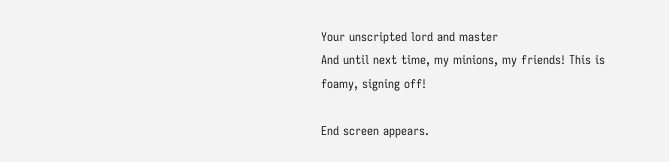Your unscripted lord and master
And until next time, my minions, my friends! This is foamy, signing off!

End screen appears.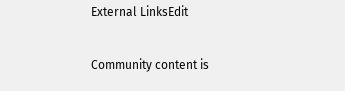External LinksEdit

Community content is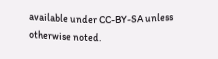available under CC-BY-SA unless otherwise noted.